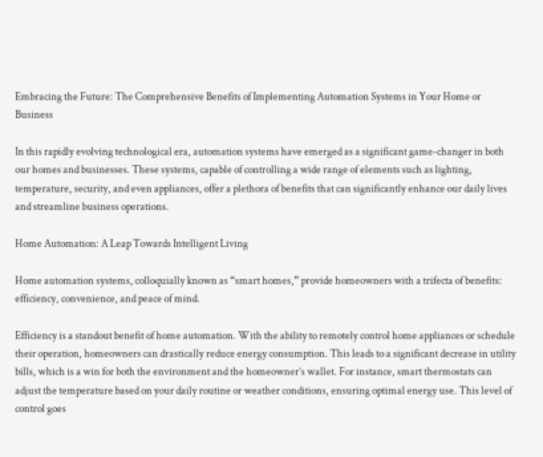Embracing the Future: The Comprehensive Benefits of Implementing Automation Systems in Your Home or Business

In this rapidly evolving technological era, automation systems have emerged as a significant game-changer in both our homes and businesses. These systems, capable of controlling a wide range of elements such as lighting, temperature, security, and even appliances, offer a plethora of benefits that can significantly enhance our daily lives and streamline business operations.

Home Automation: A Leap Towards Intelligent Living

Home automation systems, colloquially known as “smart homes,” provide homeowners with a trifecta of benefits: efficiency, convenience, and peace of mind.

Efficiency is a standout benefit of home automation. With the ability to remotely control home appliances or schedule their operation, homeowners can drastically reduce energy consumption. This leads to a significant decrease in utility bills, which is a win for both the environment and the homeowner’s wallet. For instance, smart thermostats can adjust the temperature based on your daily routine or weather conditions, ensuring optimal energy use. This level of control goes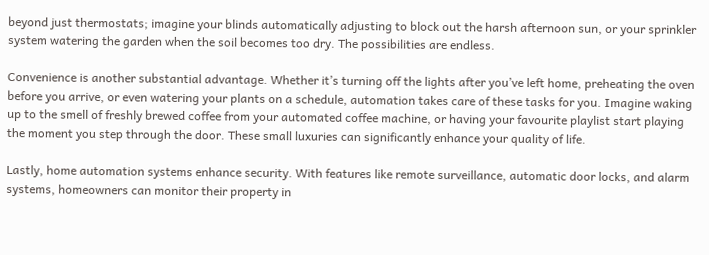beyond just thermostats; imagine your blinds automatically adjusting to block out the harsh afternoon sun, or your sprinkler system watering the garden when the soil becomes too dry. The possibilities are endless.

Convenience is another substantial advantage. Whether it’s turning off the lights after you’ve left home, preheating the oven before you arrive, or even watering your plants on a schedule, automation takes care of these tasks for you. Imagine waking up to the smell of freshly brewed coffee from your automated coffee machine, or having your favourite playlist start playing the moment you step through the door. These small luxuries can significantly enhance your quality of life.

Lastly, home automation systems enhance security. With features like remote surveillance, automatic door locks, and alarm systems, homeowners can monitor their property in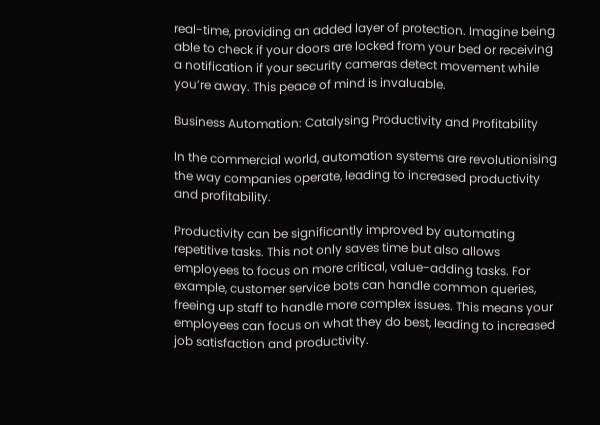real-time, providing an added layer of protection. Imagine being able to check if your doors are locked from your bed or receiving a notification if your security cameras detect movement while you’re away. This peace of mind is invaluable.

Business Automation: Catalysing Productivity and Profitability

In the commercial world, automation systems are revolutionising the way companies operate, leading to increased productivity and profitability.

Productivity can be significantly improved by automating repetitive tasks. This not only saves time but also allows employees to focus on more critical, value-adding tasks. For example, customer service bots can handle common queries, freeing up staff to handle more complex issues. This means your employees can focus on what they do best, leading to increased job satisfaction and productivity.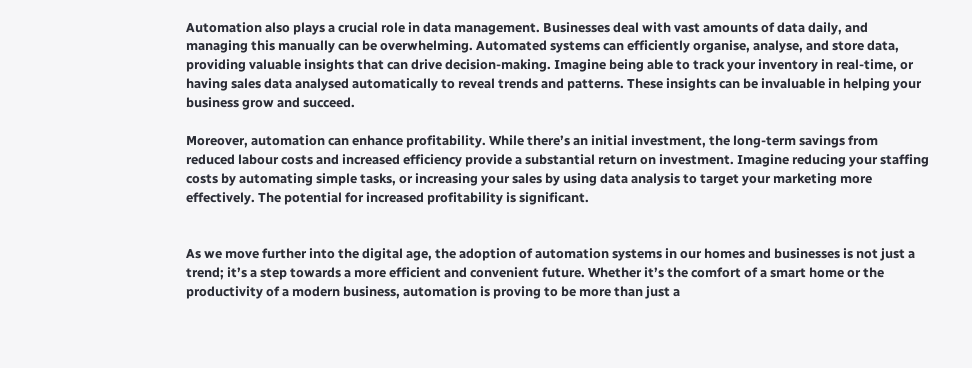Automation also plays a crucial role in data management. Businesses deal with vast amounts of data daily, and managing this manually can be overwhelming. Automated systems can efficiently organise, analyse, and store data, providing valuable insights that can drive decision-making. Imagine being able to track your inventory in real-time, or having sales data analysed automatically to reveal trends and patterns. These insights can be invaluable in helping your business grow and succeed.

Moreover, automation can enhance profitability. While there’s an initial investment, the long-term savings from reduced labour costs and increased efficiency provide a substantial return on investment. Imagine reducing your staffing costs by automating simple tasks, or increasing your sales by using data analysis to target your marketing more effectively. The potential for increased profitability is significant.


As we move further into the digital age, the adoption of automation systems in our homes and businesses is not just a trend; it’s a step towards a more efficient and convenient future. Whether it’s the comfort of a smart home or the productivity of a modern business, automation is proving to be more than just a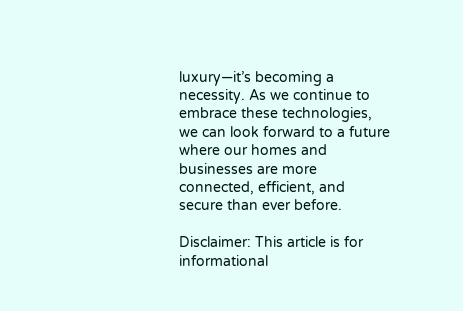luxury—it’s becoming a necessity. As we continue to embrace these technologies, we can look forward to a future where our homes and businesses are more connected, efficient, and secure than ever before.

Disclaimer: This article is for informational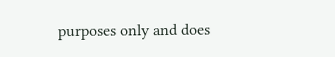purposes only and does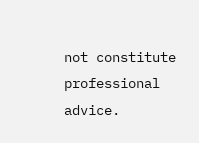not constitute professional advice.